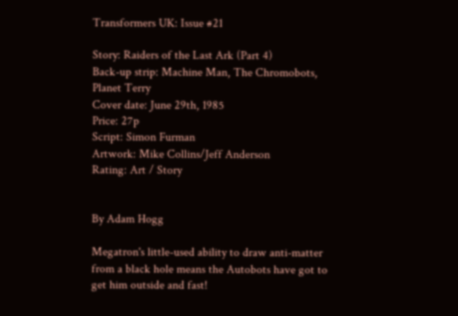Transformers UK: Issue #21

Story: Raiders of the Last Ark (Part 4)
Back-up strip: Machine Man, The Chromobots, Planet Terry
Cover date: June 29th, 1985
Price: 27p
Script: Simon Furman
Artwork: Mike Collins/Jeff Anderson
Rating: Art / Story


By Adam Hogg

Megatron's little-used ability to draw anti-matter from a black hole means the Autobots have got to get him outside and fast!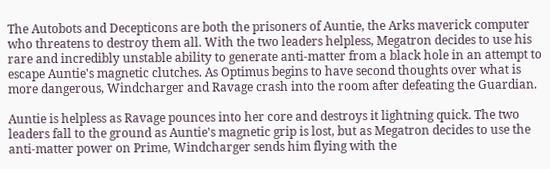The Autobots and Decepticons are both the prisoners of Auntie, the Arks maverick computer who threatens to destroy them all. With the two leaders helpless, Megatron decides to use his rare and incredibly unstable ability to generate anti-matter from a black hole in an attempt to escape Auntie's magnetic clutches. As Optimus begins to have second thoughts over what is more dangerous, Windcharger and Ravage crash into the room after defeating the Guardian.

Auntie is helpless as Ravage pounces into her core and destroys it lightning quick. The two leaders fall to the ground as Auntie's magnetic grip is lost, but as Megatron decides to use the anti-matter power on Prime, Windcharger sends him flying with the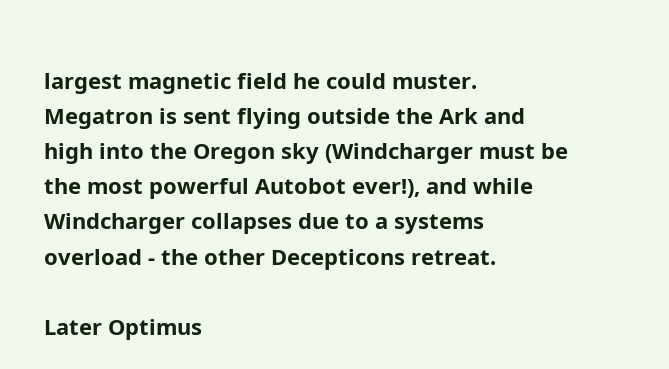largest magnetic field he could muster. Megatron is sent flying outside the Ark and high into the Oregon sky (Windcharger must be the most powerful Autobot ever!), and while Windcharger collapses due to a systems overload - the other Decepticons retreat.

Later Optimus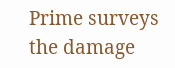Prime surveys the damage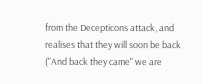from the Decepticons attack, and realises that they will soon be back ("And back they came" we are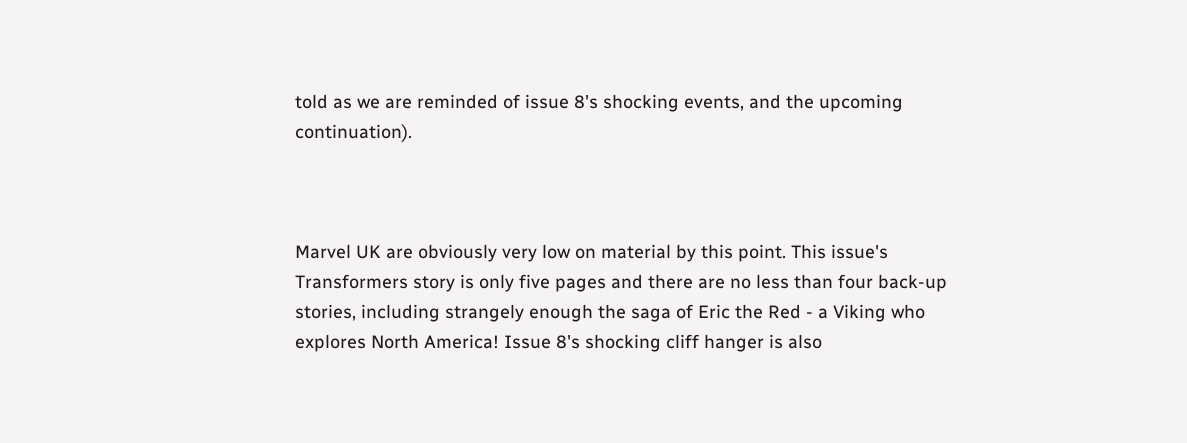told as we are reminded of issue 8's shocking events, and the upcoming continuation).



Marvel UK are obviously very low on material by this point. This issue's Transformers story is only five pages and there are no less than four back-up stories, including strangely enough the saga of Eric the Red - a Viking who explores North America! Issue 8's shocking cliff hanger is also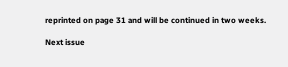reprinted on page 31 and will be continued in two weeks.

Next issue